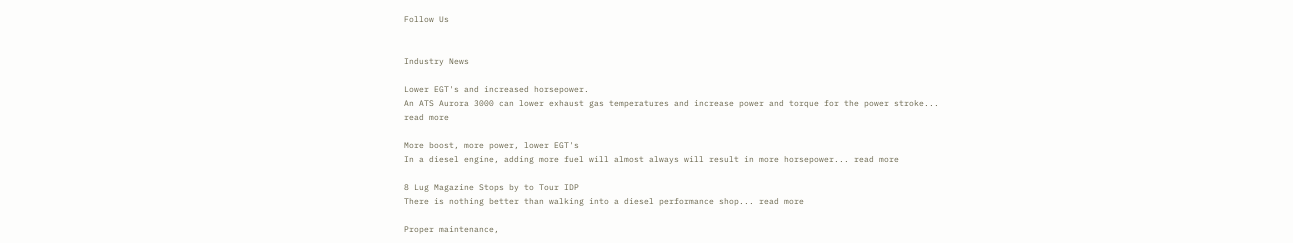Follow Us


Industry News

Lower EGT's and increased horsepower.
An ATS Aurora 3000 can lower exhaust gas temperatures and increase power and torque for the power stroke...
read more

More boost, more power, lower EGT's
In a diesel engine, adding more fuel will almost always will result in more horsepower... read more

8 Lug Magazine Stops by to Tour IDP
There is nothing better than walking into a diesel performance shop... read more

Proper maintenance,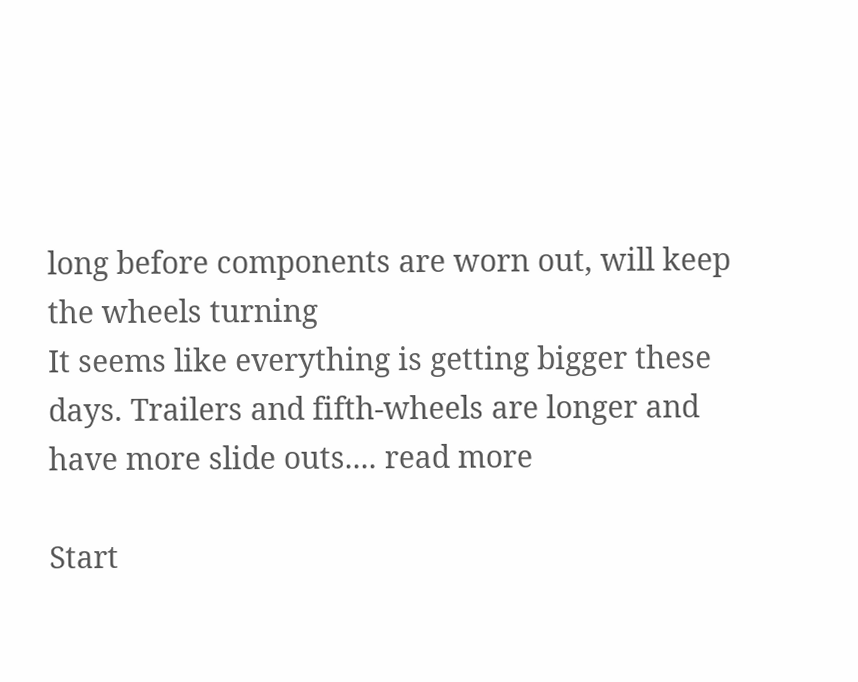long before components are worn out, will keep the wheels turning
It seems like everything is getting bigger these days. Trailers and fifth-wheels are longer and have more slide outs.... read more

Start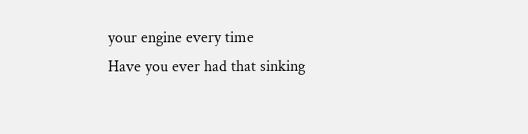your engine every time
Have you ever had that sinking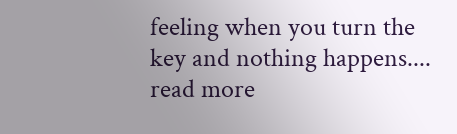feeling when you turn the key and nothing happens.... read more